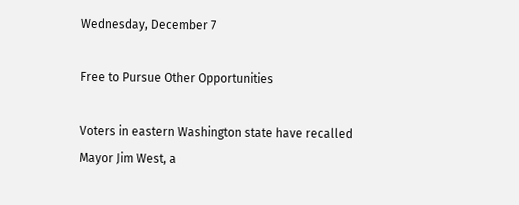Wednesday, December 7

Free to Pursue Other Opportunities

Voters in eastern Washington state have recalled Mayor Jim West, a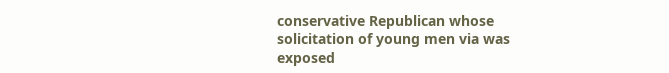conservative Republican whose solicitation of young men via was exposed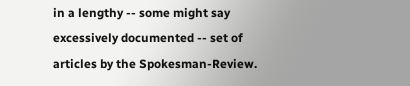in a lengthy -- some might say excessively documented -- set of articles by the Spokesman-Review.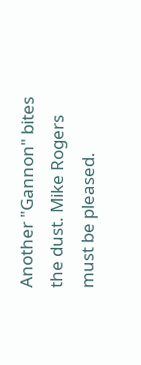Another "Gannon" bites the dust. Mike Rogers must be pleased.